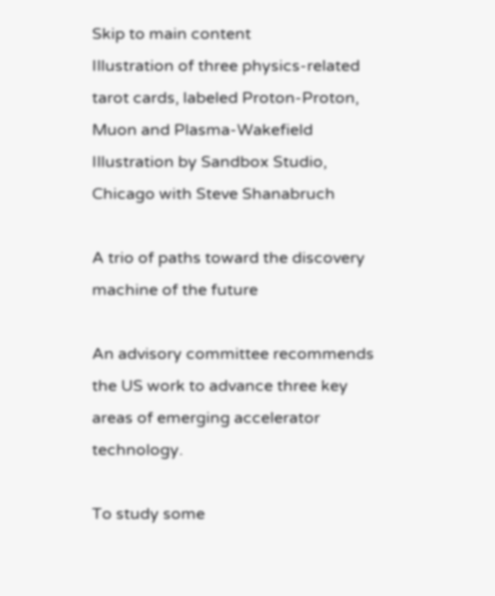Skip to main content
Illustration of three physics-related tarot cards, labeled Proton-Proton, Muon and Plasma-Wakefield
Illustration by Sandbox Studio, Chicago with Steve Shanabruch

A trio of paths toward the discovery machine of the future

An advisory committee recommends the US work to advance three key areas of emerging accelerator technology.

To study some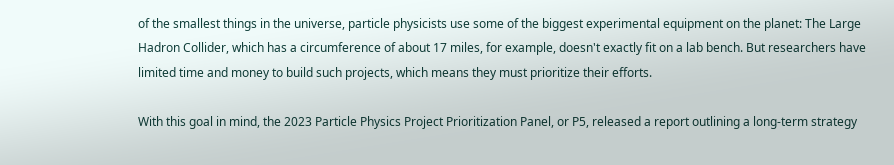of the smallest things in the universe, particle physicists use some of the biggest experimental equipment on the planet: The Large Hadron Collider, which has a circumference of about 17 miles, for example, doesn't exactly fit on a lab bench. But researchers have limited time and money to build such projects, which means they must prioritize their efforts.

With this goal in mind, the 2023 Particle Physics Project Prioritization Panel, or P5, released a report outlining a long-term strategy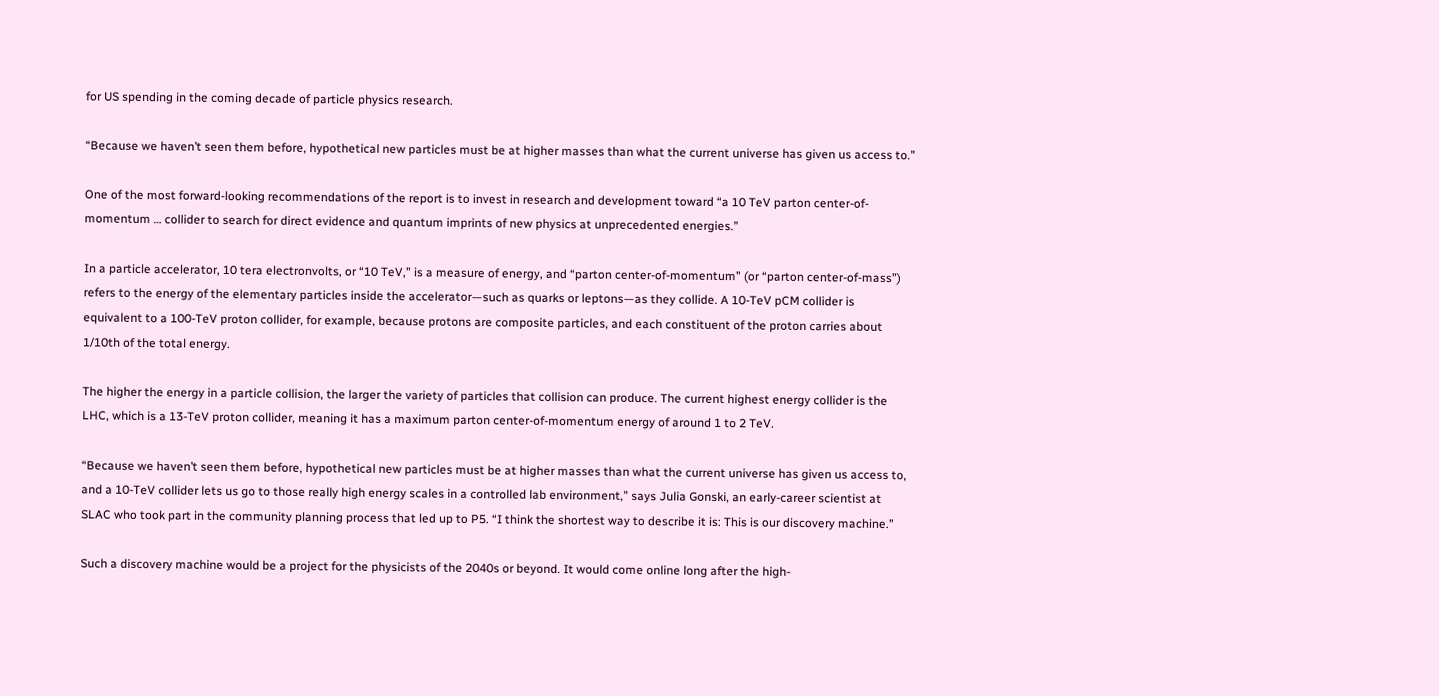for US spending in the coming decade of particle physics research.

“Because we haven’t seen them before, hypothetical new particles must be at higher masses than what the current universe has given us access to.”

One of the most forward-looking recommendations of the report is to invest in research and development toward “a 10 TeV parton center-of-momentum … collider to search for direct evidence and quantum imprints of new physics at unprecedented energies.”

In a particle accelerator, 10 tera electronvolts, or “10 TeV,” is a measure of energy, and “parton center-of-momentum” (or “parton center-of-mass”) refers to the energy of the elementary particles inside the accelerator—such as quarks or leptons—as they collide. A 10-TeV pCM collider is equivalent to a 100-TeV proton collider, for example, because protons are composite particles, and each constituent of the proton carries about 1/10th of the total energy.

The higher the energy in a particle collision, the larger the variety of particles that collision can produce. The current highest energy collider is the LHC, which is a 13-TeV proton collider, meaning it has a maximum parton center-of-momentum energy of around 1 to 2 TeV.

“Because we haven’t seen them before, hypothetical new particles must be at higher masses than what the current universe has given us access to, and a 10-TeV collider lets us go to those really high energy scales in a controlled lab environment,” says Julia Gonski, an early-career scientist at SLAC who took part in the community planning process that led up to P5. “I think the shortest way to describe it is: This is our discovery machine.”

Such a discovery machine would be a project for the physicists of the 2040s or beyond. It would come online long after the high-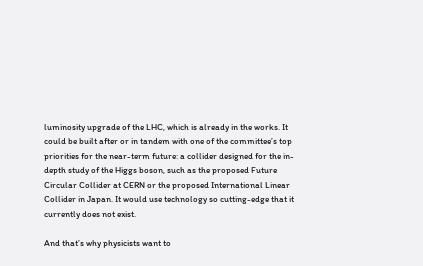luminosity upgrade of the LHC, which is already in the works. It could be built after or in tandem with one of the committee’s top priorities for the near-term future: a collider designed for the in-depth study of the Higgs boson, such as the proposed Future Circular Collider at CERN or the proposed International Linear Collider in Japan. It would use technology so cutting-edge that it currently does not exist.

And that’s why physicists want to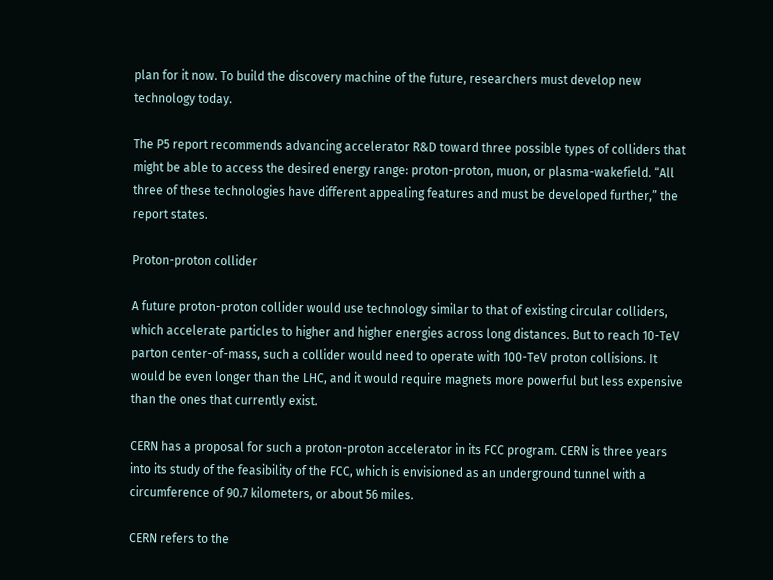plan for it now. To build the discovery machine of the future, researchers must develop new technology today.

The P5 report recommends advancing accelerator R&D toward three possible types of colliders that might be able to access the desired energy range: proton-proton, muon, or plasma-wakefield. “All three of these technologies have different appealing features and must be developed further,” the report states.

Proton-proton collider

A future proton-proton collider would use technology similar to that of existing circular colliders, which accelerate particles to higher and higher energies across long distances. But to reach 10-TeV parton center-of-mass, such a collider would need to operate with 100-TeV proton collisions. It would be even longer than the LHC, and it would require magnets more powerful but less expensive than the ones that currently exist.

CERN has a proposal for such a proton-proton accelerator in its FCC program. CERN is three years into its study of the feasibility of the FCC, which is envisioned as an underground tunnel with a circumference of 90.7 kilometers, or about 56 miles.

CERN refers to the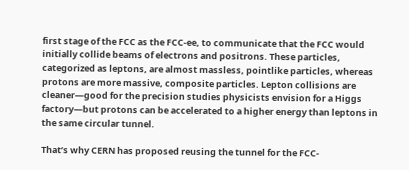first stage of the FCC as the FCC-ee, to communicate that the FCC would initially collide beams of electrons and positrons. These particles, categorized as leptons, are almost massless, pointlike particles, whereas protons are more massive, composite particles. Lepton collisions are cleaner—good for the precision studies physicists envision for a Higgs factory—but protons can be accelerated to a higher energy than leptons in the same circular tunnel.

That’s why CERN has proposed reusing the tunnel for the FCC-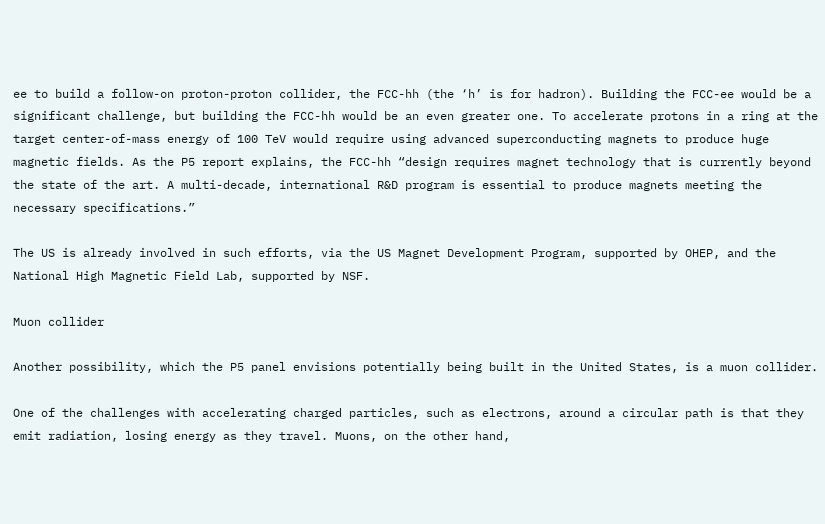ee to build a follow-on proton-proton collider, the FCC-hh (the ‘h’ is for hadron). Building the FCC-ee would be a significant challenge, but building the FCC-hh would be an even greater one. To accelerate protons in a ring at the target center-of-mass energy of 100 TeV would require using advanced superconducting magnets to produce huge magnetic fields. As the P5 report explains, the FCC-hh “design requires magnet technology that is currently beyond the state of the art. A multi-decade, international R&D program is essential to produce magnets meeting the necessary specifications.”

The US is already involved in such efforts, via the US Magnet Development Program, supported by OHEP, and the National High Magnetic Field Lab, supported by NSF.

Muon collider

Another possibility, which the P5 panel envisions potentially being built in the United States, is a muon collider.

One of the challenges with accelerating charged particles, such as electrons, around a circular path is that they emit radiation, losing energy as they travel. Muons, on the other hand,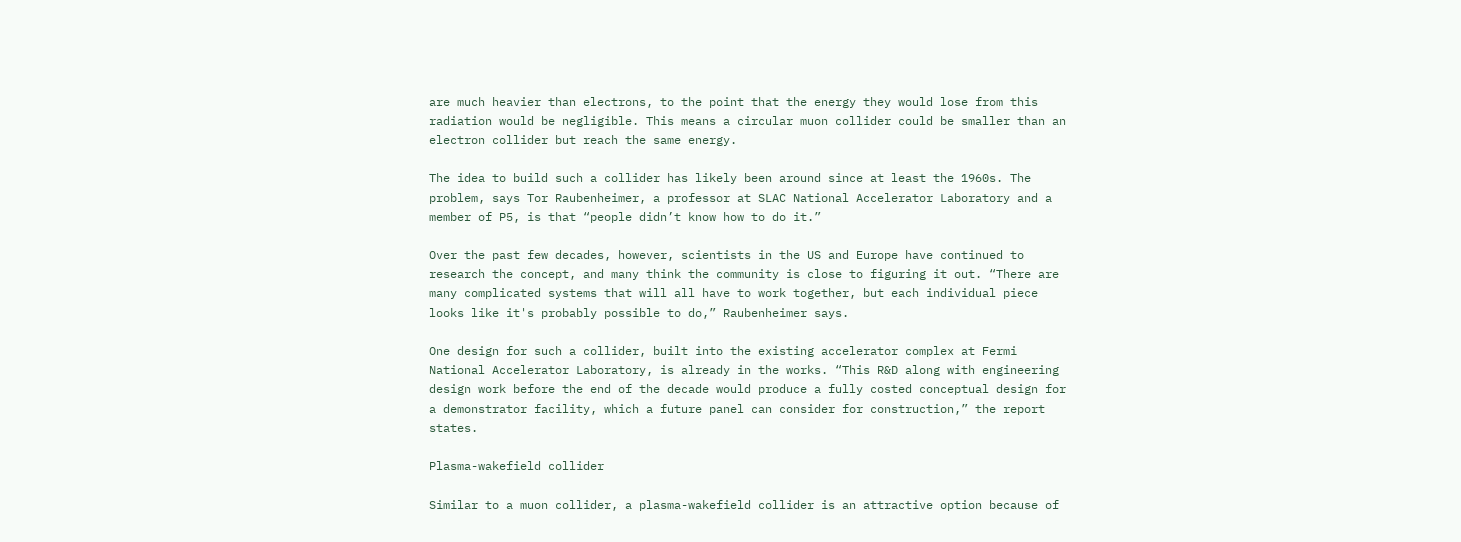are much heavier than electrons, to the point that the energy they would lose from this radiation would be negligible. This means a circular muon collider could be smaller than an electron collider but reach the same energy.

The idea to build such a collider has likely been around since at least the 1960s. The problem, says Tor Raubenheimer, a professor at SLAC National Accelerator Laboratory and a member of P5, is that “people didn’t know how to do it.”

Over the past few decades, however, scientists in the US and Europe have continued to research the concept, and many think the community is close to figuring it out. “There are many complicated systems that will all have to work together, but each individual piece looks like it's probably possible to do,” Raubenheimer says.

One design for such a collider, built into the existing accelerator complex at Fermi National Accelerator Laboratory, is already in the works. “This R&D along with engineering design work before the end of the decade would produce a fully costed conceptual design for a demonstrator facility, which a future panel can consider for construction,” the report states.

Plasma-wakefield collider

Similar to a muon collider, a plasma-wakefield collider is an attractive option because of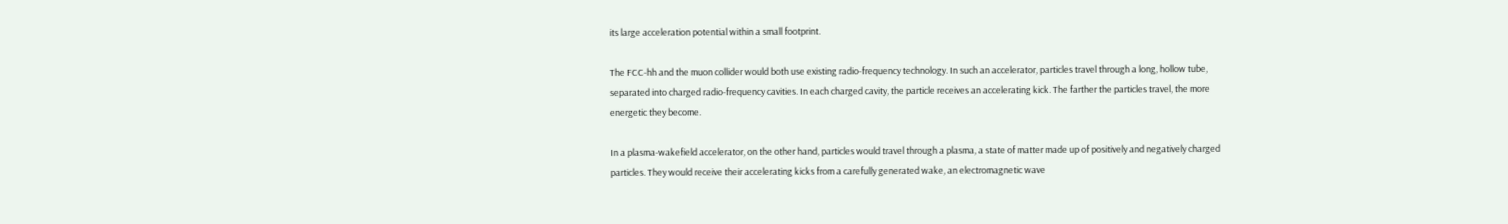its large acceleration potential within a small footprint.

The FCC-hh and the muon collider would both use existing radio-frequency technology. In such an accelerator, particles travel through a long, hollow tube, separated into charged radio-frequency cavities. In each charged cavity, the particle receives an accelerating kick. The farther the particles travel, the more energetic they become.

In a plasma-wakefield accelerator, on the other hand, particles would travel through a plasma, a state of matter made up of positively and negatively charged particles. They would receive their accelerating kicks from a carefully generated wake, an electromagnetic wave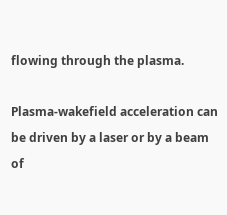flowing through the plasma.

Plasma-wakefield acceleration can be driven by a laser or by a beam of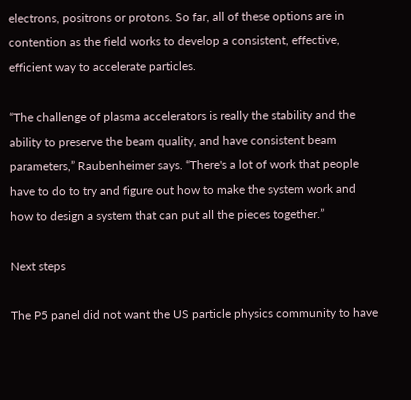electrons, positrons or protons. So far, all of these options are in contention as the field works to develop a consistent, effective, efficient way to accelerate particles.

“The challenge of plasma accelerators is really the stability and the ability to preserve the beam quality, and have consistent beam parameters,” Raubenheimer says. “There's a lot of work that people have to do to try and figure out how to make the system work and how to design a system that can put all the pieces together.”

Next steps

The P5 panel did not want the US particle physics community to have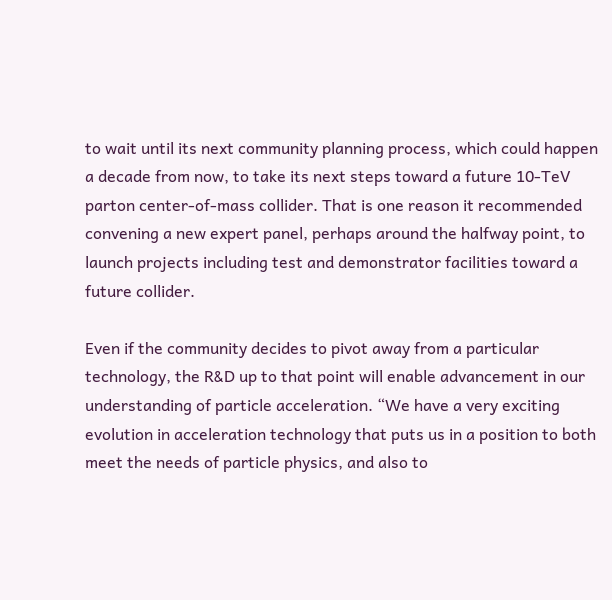to wait until its next community planning process, which could happen a decade from now, to take its next steps toward a future 10-TeV parton center-of-mass collider. That is one reason it recommended convening a new expert panel, perhaps around the halfway point, to launch projects including test and demonstrator facilities toward a future collider.

Even if the community decides to pivot away from a particular technology, the R&D up to that point will enable advancement in our understanding of particle acceleration. “We have a very exciting evolution in acceleration technology that puts us in a position to both meet the needs of particle physics, and also to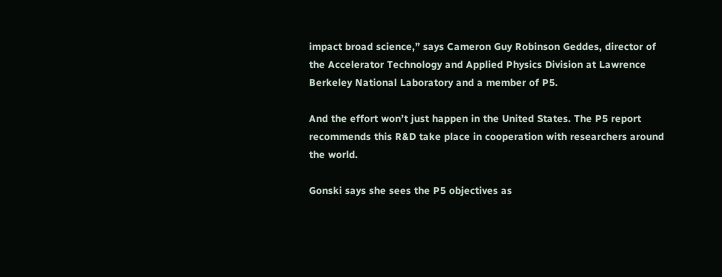impact broad science,” says Cameron Guy Robinson Geddes, director of the Accelerator Technology and Applied Physics Division at Lawrence Berkeley National Laboratory and a member of P5.

And the effort won’t just happen in the United States. The P5 report recommends this R&D take place in cooperation with researchers around the world.

Gonski says she sees the P5 objectives as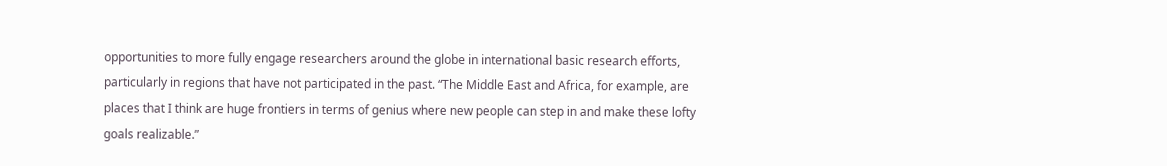opportunities to more fully engage researchers around the globe in international basic research efforts, particularly in regions that have not participated in the past. “The Middle East and Africa, for example, are places that I think are huge frontiers in terms of genius where new people can step in and make these lofty goals realizable.”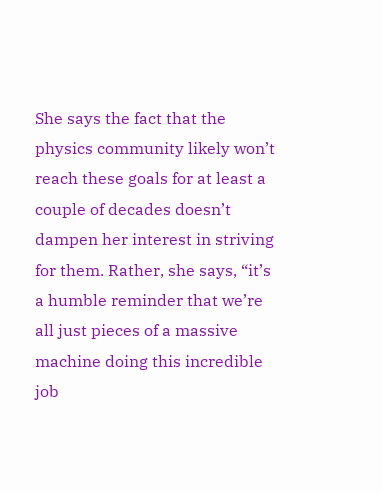She says the fact that the physics community likely won’t reach these goals for at least a couple of decades doesn’t dampen her interest in striving for them. Rather, she says, “it’s a humble reminder that we’re all just pieces of a massive machine doing this incredible job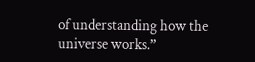of understanding how the universe works.”